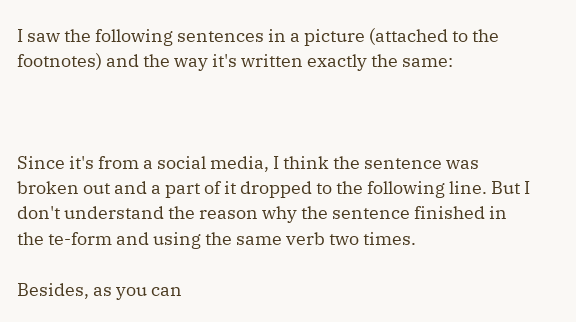I saw the following sentences in a picture (attached to the footnotes) and the way it's written exactly the same:



Since it's from a social media, I think the sentence was broken out and a part of it dropped to the following line. But I don't understand the reason why the sentence finished in the te-form and using the same verb two times.

Besides, as you can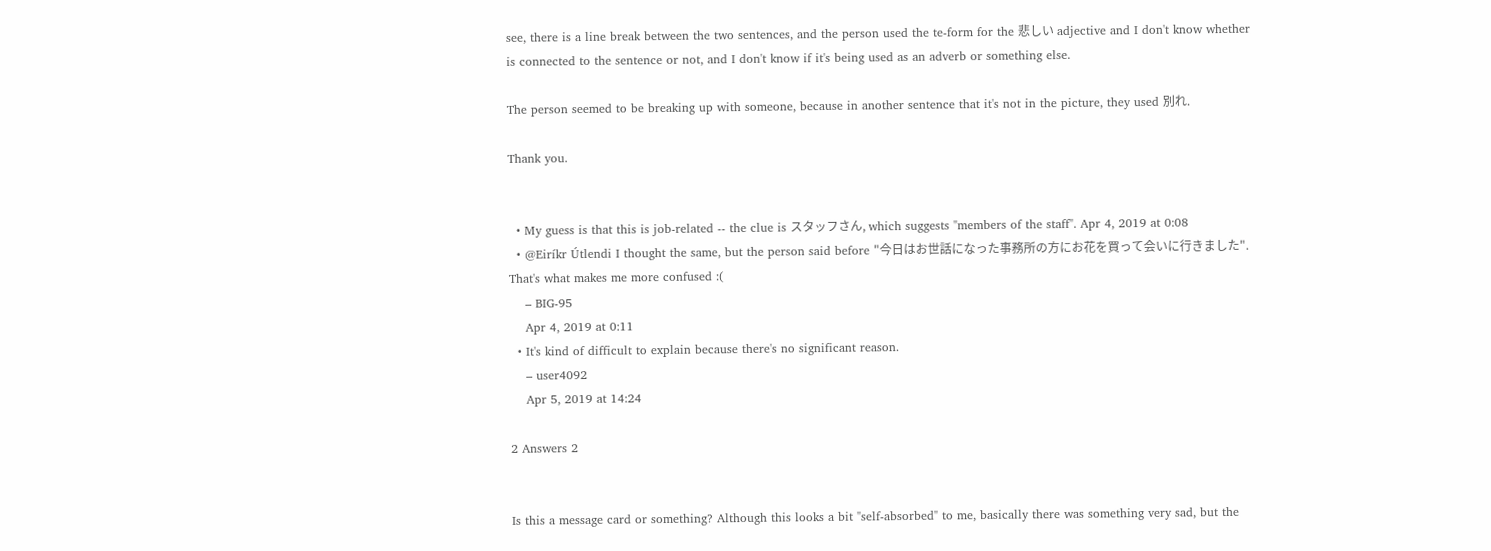see, there is a line break between the two sentences, and the person used the te-form for the 悲しい adjective and I don't know whether is connected to the sentence or not, and I don't know if it's being used as an adverb or something else.

The person seemed to be breaking up with someone, because in another sentence that it's not in the picture, they used 別れ.

Thank you.


  • My guess is that this is job-related -- the clue is スタッフさん, which suggests "members of the staff". Apr 4, 2019 at 0:08
  • @Eiríkr Útlendi I thought the same, but the person said before "今日はお世話になった事務所の方にお花を買って会いに行きました". That's what makes me more confused :(
    – BIG-95
    Apr 4, 2019 at 0:11
  • It's kind of difficult to explain because there's no significant reason.
    – user4092
    Apr 5, 2019 at 14:24

2 Answers 2


Is this a message card or something? Although this looks a bit "self-absorbed" to me, basically there was something very sad, but the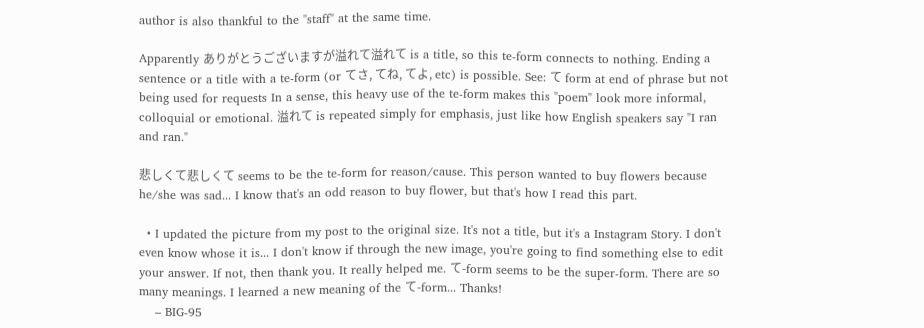author is also thankful to the "staff" at the same time.

Apparently ありがとうございますが溢れて溢れて is a title, so this te-form connects to nothing. Ending a sentence or a title with a te-form (or てさ, てね, てよ, etc) is possible. See: て form at end of phrase but not being used for requests In a sense, this heavy use of the te-form makes this "poem" look more informal, colloquial or emotional. 溢れて is repeated simply for emphasis, just like how English speakers say "I ran and ran."

悲しくて悲しくて seems to be the te-form for reason/cause. This person wanted to buy flowers because he/she was sad... I know that's an odd reason to buy flower, but that's how I read this part.

  • I updated the picture from my post to the original size. It's not a title, but it's a Instagram Story. I don't even know whose it is... I don't know if through the new image, you're going to find something else to edit your answer. If not, then thank you. It really helped me. て-form seems to be the super-form. There are so many meanings. I learned a new meaning of the て-form... Thanks!
    – BIG-95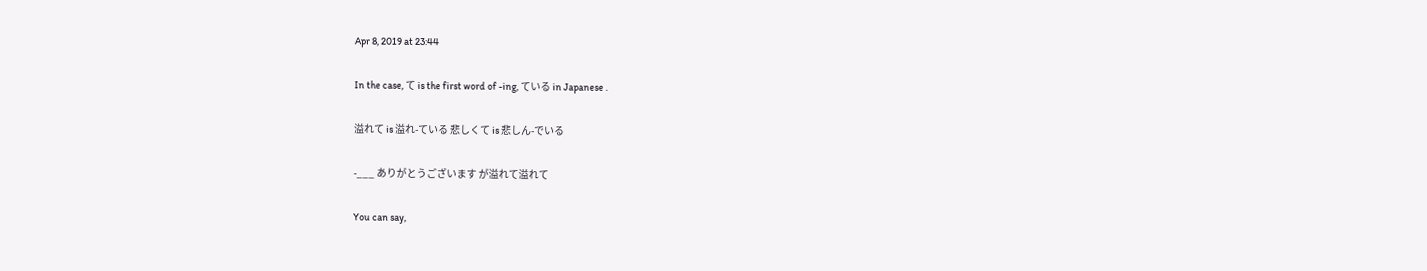Apr 8, 2019 at 23:44

In the case, て is the first word of -ing, ている in Japanese .

溢れて is 溢れ-ている 悲しくて is 悲しん-でいる

-___ ありがとうございます が溢れて溢れて

You can say,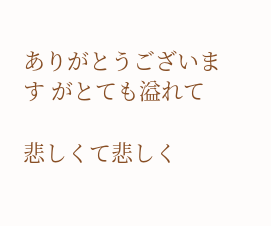ありがとうございます がとても溢れて

悲しくて悲しく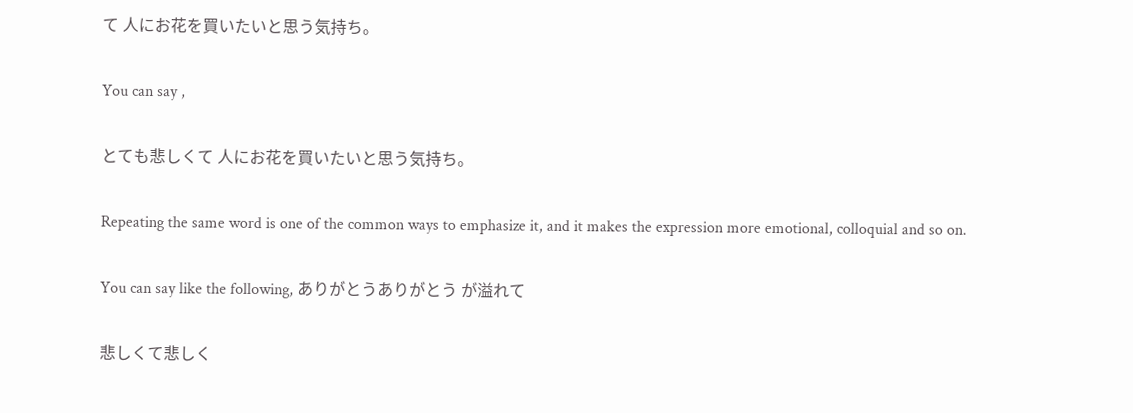て 人にお花を買いたいと思う気持ち。

You can say ,

とても悲しくて 人にお花を買いたいと思う気持ち。

Repeating the same word is one of the common ways to emphasize it, and it makes the expression more emotional, colloquial and so on.

You can say like the following, ありがとうありがとう が溢れて

悲しくて悲しく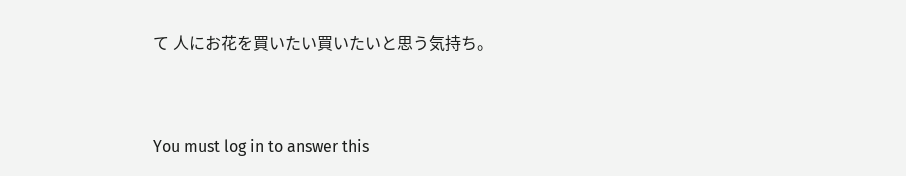て 人にお花を買いたい買いたいと思う気持ち。


You must log in to answer this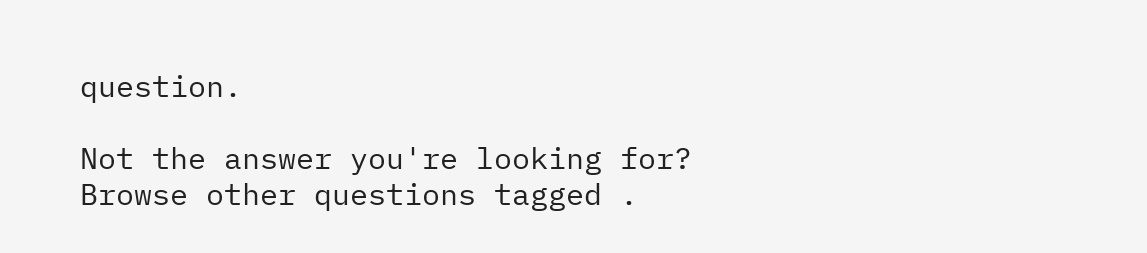question.

Not the answer you're looking for? Browse other questions tagged .